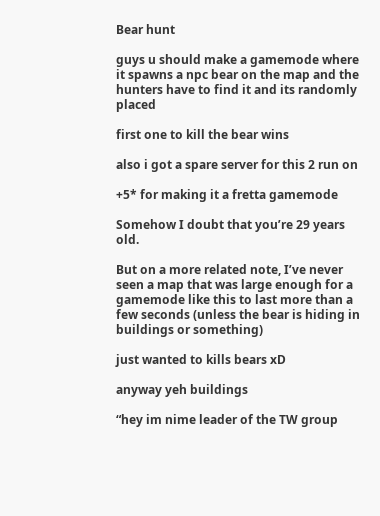Bear hunt

guys u should make a gamemode where it spawns a npc bear on the map and the hunters have to find it and its randomly placed

first one to kill the bear wins

also i got a spare server for this 2 run on

+5* for making it a fretta gamemode

Somehow I doubt that you’re 29 years old.

But on a more related note, I’ve never seen a map that was large enough for a gamemode like this to last more than a few seconds (unless the bear is hiding in buildings or something)

just wanted to kills bears xD

anyway yeh buildings

“hey im nime leader of the TW group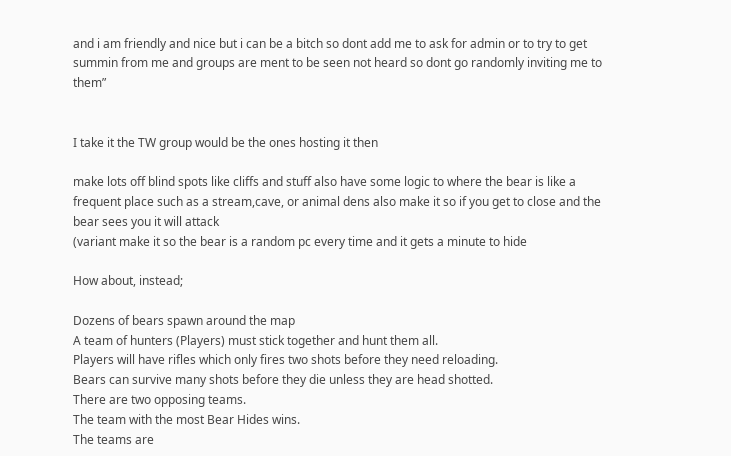and i am friendly and nice but i can be a bitch so dont add me to ask for admin or to try to get summin from me and groups are ment to be seen not heard so dont go randomly inviting me to them”


I take it the TW group would be the ones hosting it then

make lots off blind spots like cliffs and stuff also have some logic to where the bear is like a frequent place such as a stream,cave, or animal dens also make it so if you get to close and the bear sees you it will attack
(variant make it so the bear is a random pc every time and it gets a minute to hide

How about, instead;

Dozens of bears spawn around the map
A team of hunters (Players) must stick together and hunt them all.
Players will have rifles which only fires two shots before they need reloading.
Bears can survive many shots before they die unless they are head shotted.
There are two opposing teams.
The team with the most Bear Hides wins.
The teams are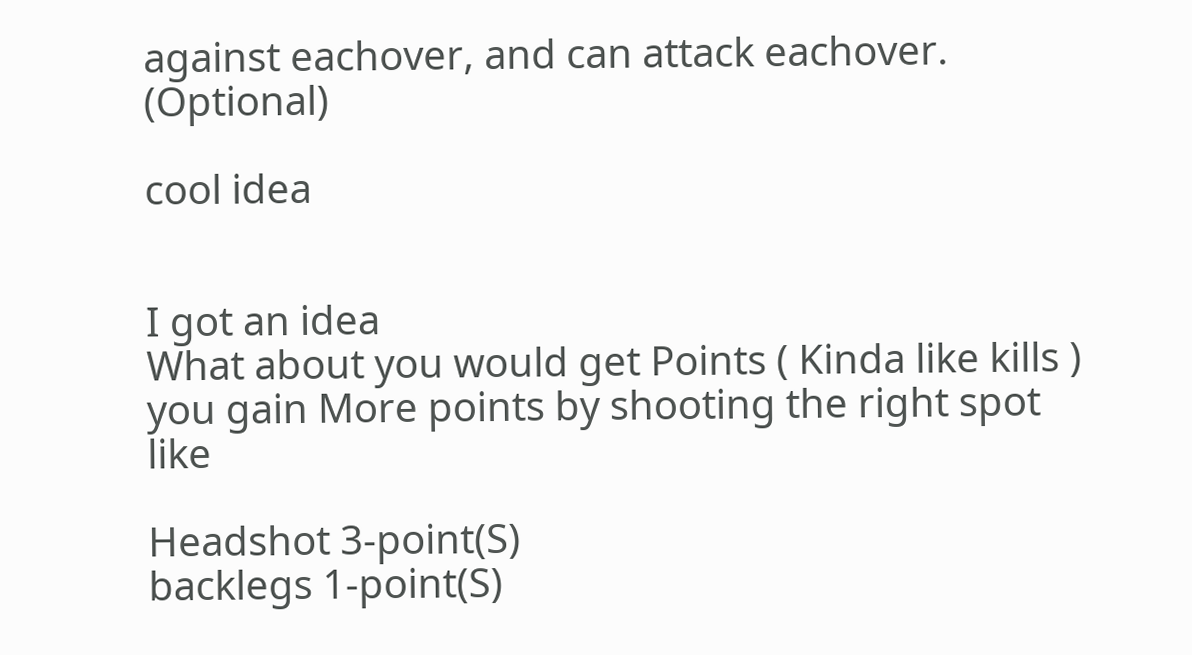against eachover, and can attack eachover. (Optional)

cool idea


I got an idea
What about you would get Points ( Kinda like kills )
you gain More points by shooting the right spot like

Headshot 3-point(S)
backlegs 1-point(S)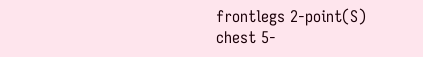frontlegs 2-point(S)
chest 5-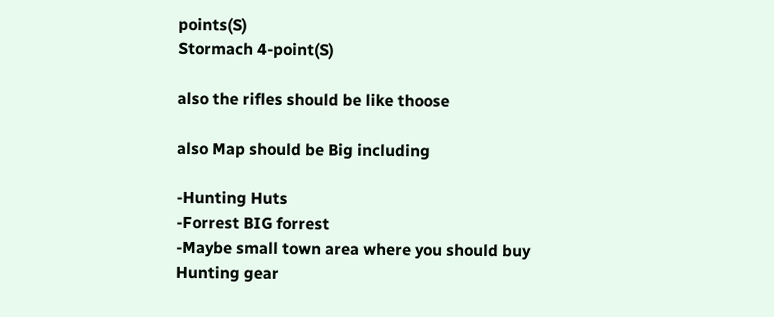points(S)
Stormach 4-point(S)

also the rifles should be like thoose

also Map should be Big including

-Hunting Huts
-Forrest BIG forrest
-Maybe small town area where you should buy Hunting gear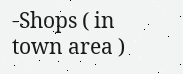-Shops ( in town area )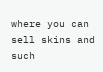where you can sell skins and such